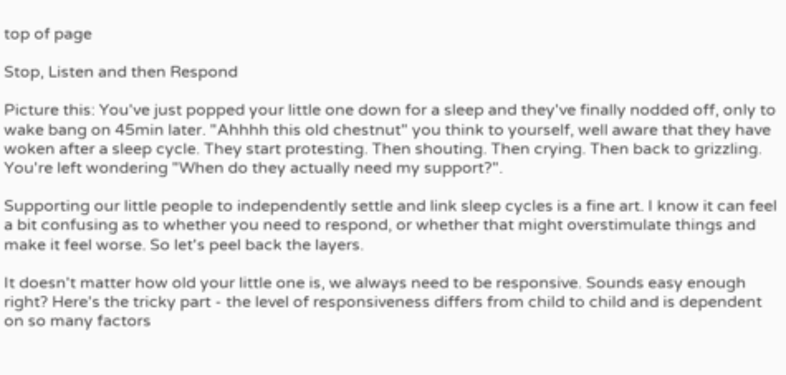top of page

Stop, Listen and then Respond

Picture this: You've just popped your little one down for a sleep and they've finally nodded off, only to wake bang on 45min later. "Ahhhh this old chestnut" you think to yourself, well aware that they have woken after a sleep cycle. They start protesting. Then shouting. Then crying. Then back to grizzling. You're left wondering "When do they actually need my support?".

Supporting our little people to independently settle and link sleep cycles is a fine art. I know it can feel a bit confusing as to whether you need to respond, or whether that might overstimulate things and make it feel worse. So let's peel back the layers.

It doesn't matter how old your little one is, we always need to be responsive. Sounds easy enough right? Here's the tricky part - the level of responsiveness differs from child to child and is dependent on so many factors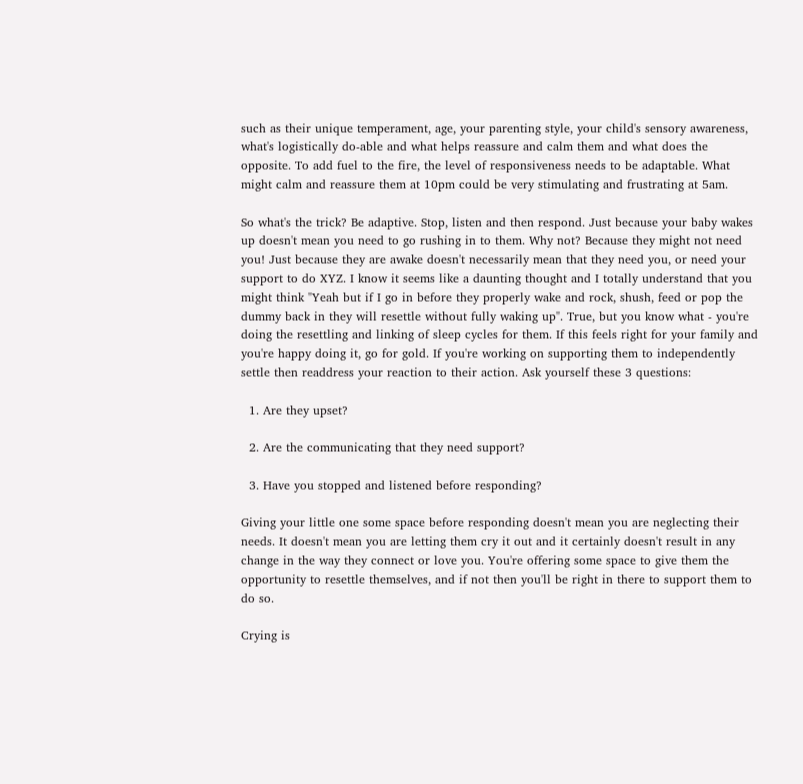such as their unique temperament, age, your parenting style, your child's sensory awareness, what's logistically do-able and what helps reassure and calm them and what does the opposite. To add fuel to the fire, the level of responsiveness needs to be adaptable. What might calm and reassure them at 10pm could be very stimulating and frustrating at 5am.

So what's the trick? Be adaptive. Stop, listen and then respond. Just because your baby wakes up doesn't mean you need to go rushing in to them. Why not? Because they might not need you! Just because they are awake doesn't necessarily mean that they need you, or need your support to do XYZ. I know it seems like a daunting thought and I totally understand that you might think "Yeah but if I go in before they properly wake and rock, shush, feed or pop the dummy back in they will resettle without fully waking up". True, but you know what - you're doing the resettling and linking of sleep cycles for them. If this feels right for your family and you're happy doing it, go for gold. If you're working on supporting them to independently settle then readdress your reaction to their action. Ask yourself these 3 questions:

  1. Are they upset?

  2. Are the communicating that they need support?

  3. Have you stopped and listened before responding?

Giving your little one some space before responding doesn't mean you are neglecting their needs. It doesn't mean you are letting them cry it out and it certainly doesn't result in any change in the way they connect or love you. You're offering some space to give them the opportunity to resettle themselves, and if not then you'll be right in there to support them to do so.

Crying is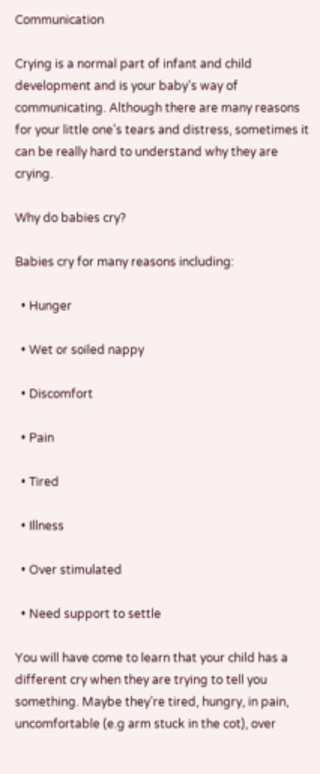Communication

Crying is a normal part of infant and child development and is your baby's way of communicating. Although there are many reasons for your little one's tears and distress, sometimes it can be really hard to understand why they are crying.

Why do babies cry?

Babies cry for many reasons including:

  • Hunger

  • Wet or soiled nappy

  • Discomfort

  • Pain

  • Tired

  • Illness

  • Over stimulated

  • Need support to settle

You will have come to learn that your child has a different cry when they are trying to tell you something. Maybe they’re tired, hungry, in pain, uncomfortable (e.g arm stuck in the cot), over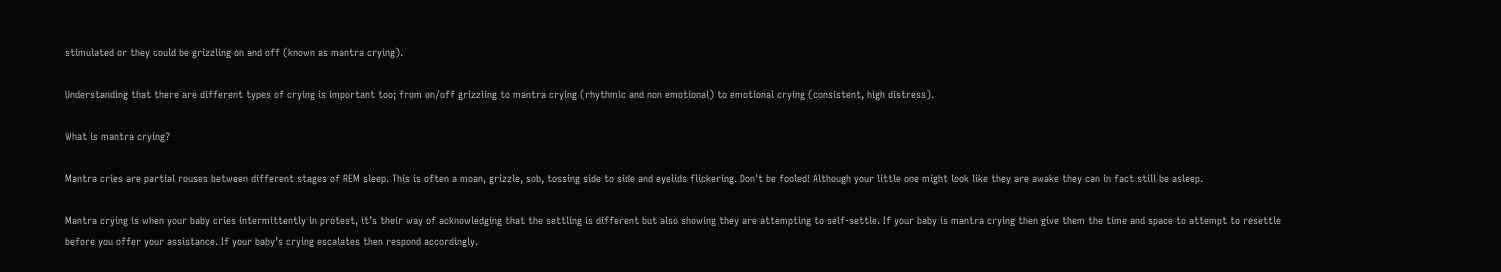stimulated or they could be grizzling on and off (known as mantra crying).

Understanding that there are different types of crying is important too; from on/off grizzling to mantra crying (rhythmic and non emotional) to emotional crying (consistent, high distress).

What is mantra crying?

Mantra cries are partial rouses between different stages of REM sleep. This is often a moan, grizzle, sob, tossing side to side and eyelids flickering. Don't be fooled! Although your little one might look like they are awake they can in fact still be asleep.

Mantra crying is when your baby cries intermittently in protest, it’s their way of acknowledging that the settling is different but also showing they are attempting to self-settle. If your baby is mantra crying then give them the time and space to attempt to resettle before you offer your assistance. If your baby’s crying escalates then respond accordingly.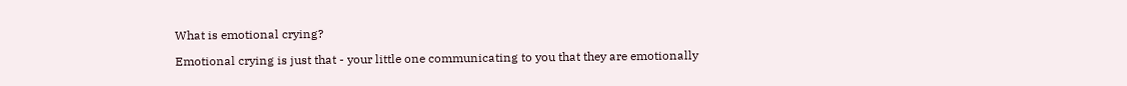What is emotional crying?

Emotional crying is just that - your little one communicating to you that they are emotionally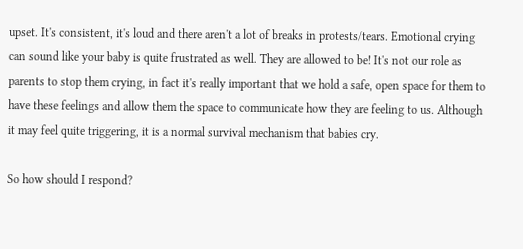upset. It's consistent, it's loud and there aren't a lot of breaks in protests/tears. Emotional crying can sound like your baby is quite frustrated as well. They are allowed to be! It's not our role as parents to stop them crying, in fact it's really important that we hold a safe, open space for them to have these feelings and allow them the space to communicate how they are feeling to us. Although it may feel quite triggering, it is a normal survival mechanism that babies cry.

So how should I respond?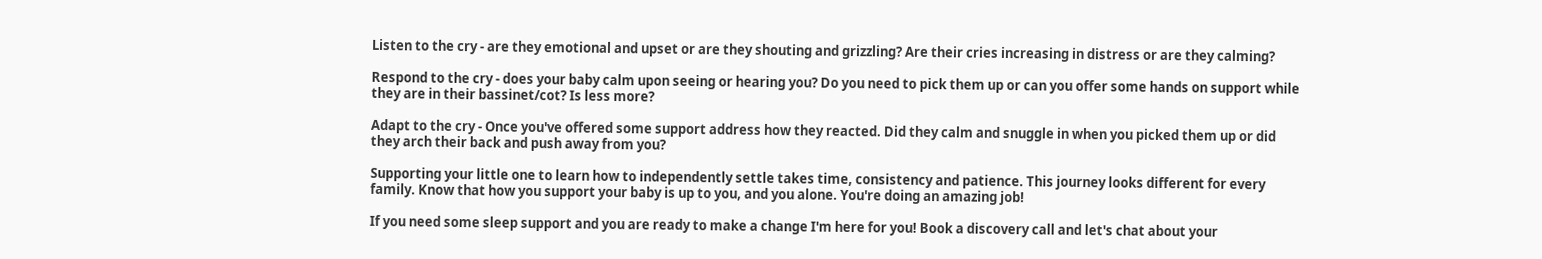Listen to the cry - are they emotional and upset or are they shouting and grizzling? Are their cries increasing in distress or are they calming?

Respond to the cry - does your baby calm upon seeing or hearing you? Do you need to pick them up or can you offer some hands on support while they are in their bassinet/cot? Is less more?

Adapt to the cry - Once you've offered some support address how they reacted. Did they calm and snuggle in when you picked them up or did they arch their back and push away from you?

Supporting your little one to learn how to independently settle takes time, consistency and patience. This journey looks different for every family. Know that how you support your baby is up to you, and you alone. You're doing an amazing job!

If you need some sleep support and you are ready to make a change I'm here for you! Book a discovery call and let's chat about your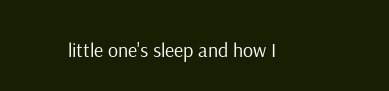little one's sleep and how I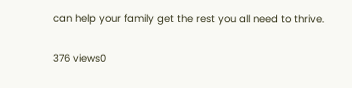can help your family get the rest you all need to thrive.

376 views0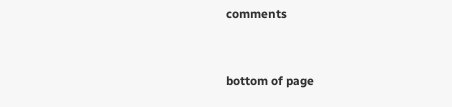comments


bottom of page